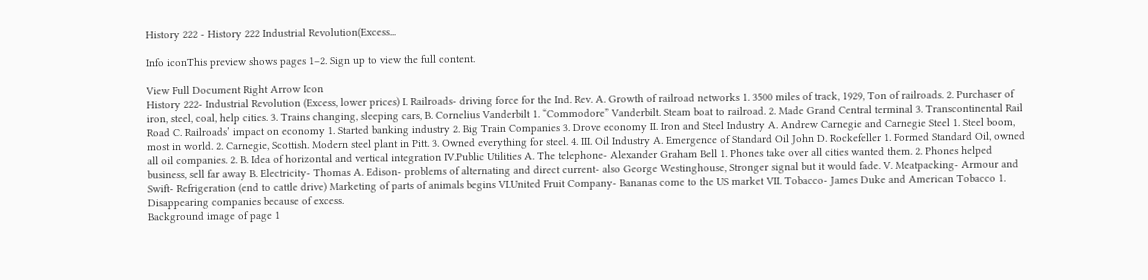History 222 - History 222 Industrial Revolution(Excess...

Info iconThis preview shows pages 1–2. Sign up to view the full content.

View Full Document Right Arrow Icon
History 222- Industrial Revolution (Excess, lower prices) I. Railroads- driving force for the Ind. Rev. A. Growth of railroad networks 1. 3500 miles of track, 1929, Ton of railroads. 2. Purchaser of iron, steel, coal, help cities. 3. Trains changing, sleeping cars, B. Cornelius Vanderbilt 1. “Commodore” Vanderbilt. Steam boat to railroad. 2. Made Grand Central terminal 3. Transcontinental Rail Road C. Railroads’ impact on economy 1. Started banking industry 2. Big Train Companies 3. Drove economy II. Iron and Steel Industry A. Andrew Carnegie and Carnegie Steel 1. Steel boom, most in world. 2. Carnegie, Scottish. Modern steel plant in Pitt. 3. Owned everything for steel. 4. III. Oil Industry A. Emergence of Standard Oil John D. Rockefeller 1. Formed Standard Oil, owned all oil companies. 2. B. Idea of horizontal and vertical integration IV.Public Utilities A. The telephone- Alexander Graham Bell 1. Phones take over all cities wanted them. 2. Phones helped business, sell far away B. Electricity- Thomas A. Edison- problems of alternating and direct current- also George Westinghouse, Stronger signal but it would fade. V. Meatpacking- Armour and Swift- Refrigeration (end to cattle drive) Marketing of parts of animals begins VI.United Fruit Company- Bananas come to the US market VII. Tobacco- James Duke and American Tobacco 1. Disappearing companies because of excess.
Background image of page 1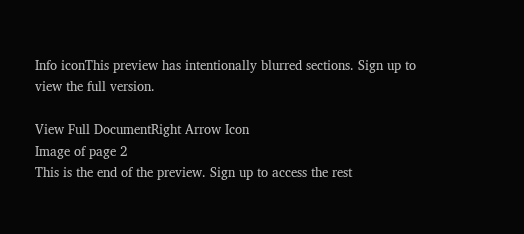Info iconThis preview has intentionally blurred sections. Sign up to view the full version.

View Full DocumentRight Arrow Icon
Image of page 2
This is the end of the preview. Sign up to access the rest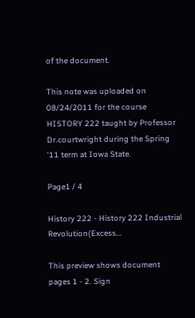of the document.

This note was uploaded on 08/24/2011 for the course HISTORY 222 taught by Professor Dr.courtwright during the Spring '11 term at Iowa State.

Page1 / 4

History 222 - History 222 Industrial Revolution(Excess...

This preview shows document pages 1 - 2. Sign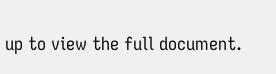up to view the full document.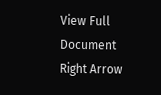View Full Document Right Arrow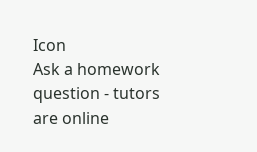Icon
Ask a homework question - tutors are online